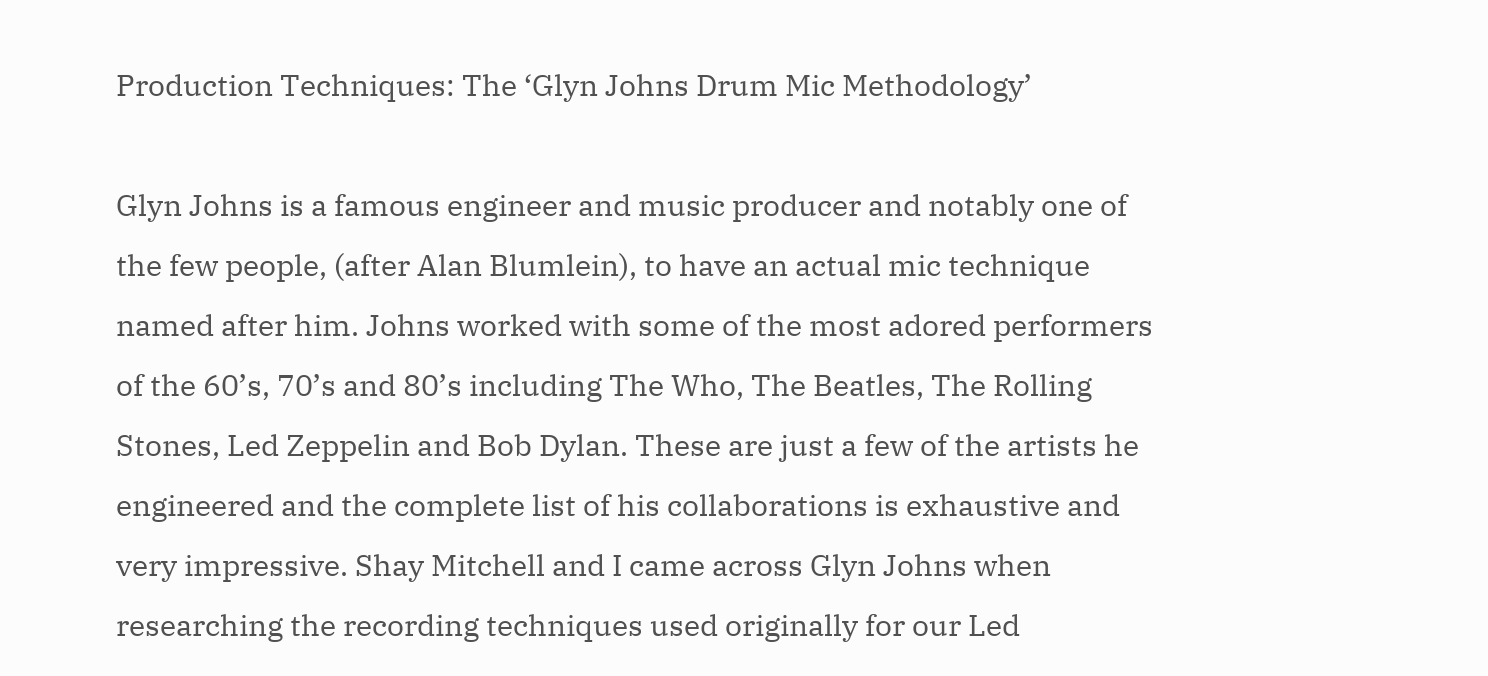Production Techniques: The ‘Glyn Johns Drum Mic Methodology’

Glyn Johns is a famous engineer and music producer and notably one of the few people, (after Alan Blumlein), to have an actual mic technique named after him. Johns worked with some of the most adored performers of the 60’s, 70’s and 80’s including The Who, The Beatles, The Rolling Stones, Led Zeppelin and Bob Dylan. These are just a few of the artists he engineered and the complete list of his collaborations is exhaustive and very impressive. Shay Mitchell and I came across Glyn Johns when researching the recording techniques used originally for our Led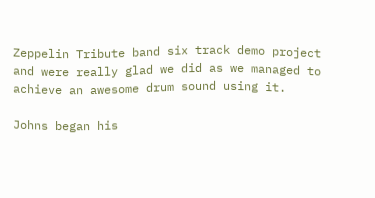Zeppelin Tribute band six track demo project and were really glad we did as we managed to achieve an awesome drum sound using it.

Johns began his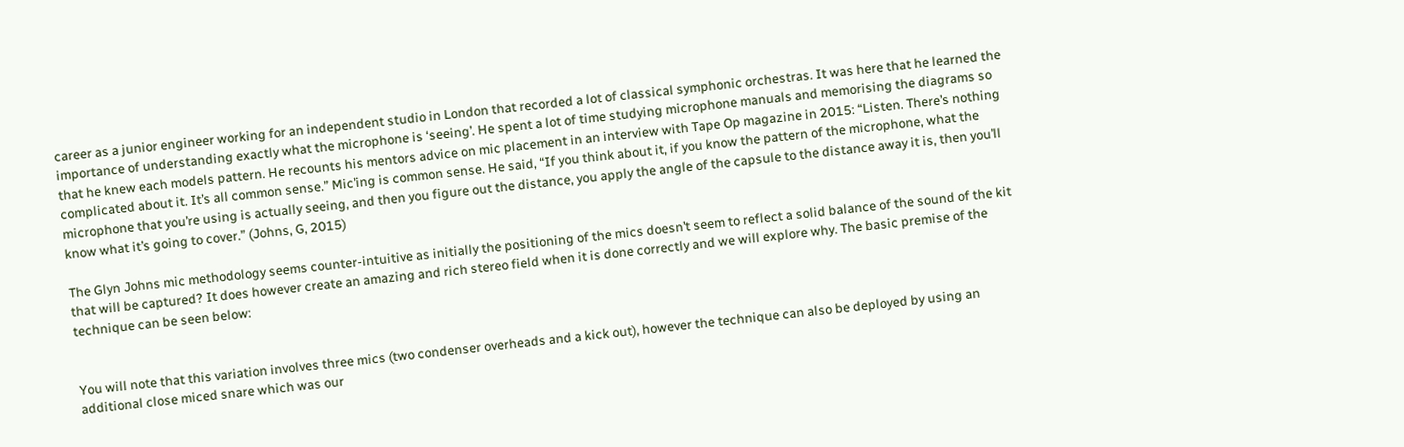career as a junior engineer working for an independent studio in London that recorded a lot of classical symphonic orchestras. It was here that he learned the importance of understanding exactly what the microphone is ‘seeing’. He spent a lot of time studying microphone manuals and memorising the diagrams so that he knew each models pattern. He recounts his mentors advice on mic placement in an interview with Tape Op magazine in 2015: “Listen. There’s nothing complicated about it. It’s all common sense.” Mic’ing is common sense. He said, “If you think about it, if you know the pattern of the microphone, what the microphone that you’re using is actually seeing, and then you figure out the distance, you apply the angle of the capsule to the distance away it is, then you’ll know what it’s going to cover.” (Johns, G, 2015)

The Glyn Johns mic methodology seems counter-intuitive as initially the positioning of the mics doesn’t seem to reflect a solid balance of the sound of the kit that will be captured? It does however create an amazing and rich stereo field when it is done correctly and we will explore why. The basic premise of the technique can be seen below:


You will note that this variation involves three mics (two condenser overheads and a kick out), however the technique can also be deployed by using an additional close miced snare which was our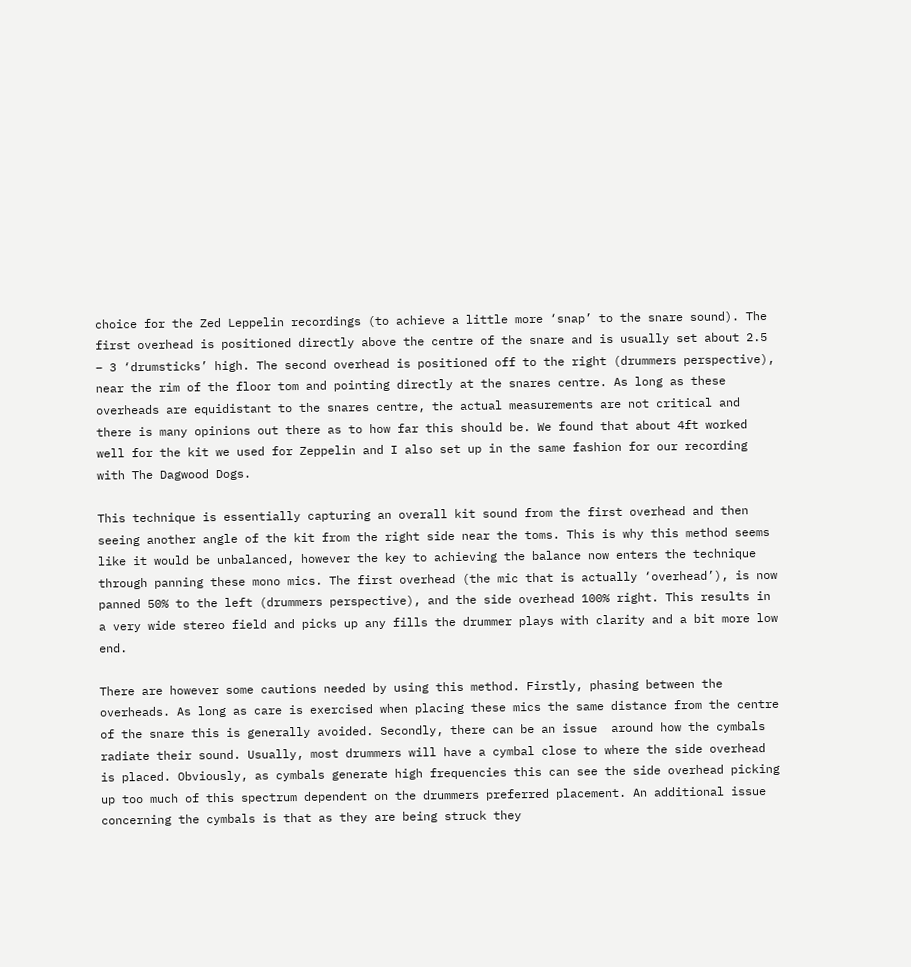choice for the Zed Leppelin recordings (to achieve a little more ‘snap’ to the snare sound). The first overhead is positioned directly above the centre of the snare and is usually set about 2.5 – 3 ‘drumsticks’ high. The second overhead is positioned off to the right (drummers perspective), near the rim of the floor tom and pointing directly at the snares centre. As long as these overheads are equidistant to the snares centre, the actual measurements are not critical and there is many opinions out there as to how far this should be. We found that about 4ft worked well for the kit we used for Zeppelin and I also set up in the same fashion for our recording with The Dagwood Dogs.

This technique is essentially capturing an overall kit sound from the first overhead and then seeing another angle of the kit from the right side near the toms. This is why this method seems like it would be unbalanced, however the key to achieving the balance now enters the technique through panning these mono mics. The first overhead (the mic that is actually ‘overhead’), is now panned 50% to the left (drummers perspective), and the side overhead 100% right. This results in a very wide stereo field and picks up any fills the drummer plays with clarity and a bit more low end.

There are however some cautions needed by using this method. Firstly, phasing between the overheads. As long as care is exercised when placing these mics the same distance from the centre of the snare this is generally avoided. Secondly, there can be an issue  around how the cymbals radiate their sound. Usually, most drummers will have a cymbal close to where the side overhead is placed. Obviously, as cymbals generate high frequencies this can see the side overhead picking up too much of this spectrum dependent on the drummers preferred placement. An additional issue concerning the cymbals is that as they are being struck they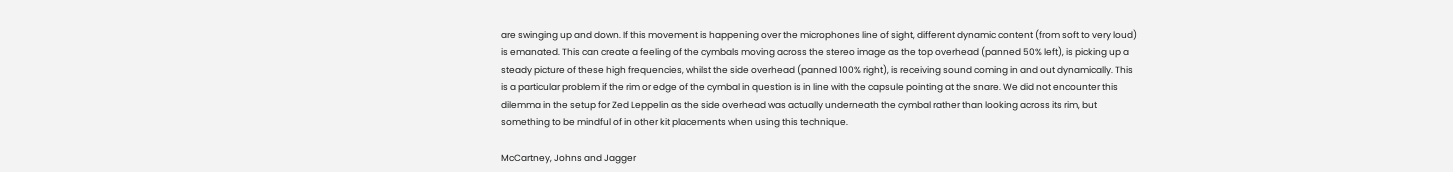are swinging up and down. If this movement is happening over the microphones line of sight, different dynamic content (from soft to very loud) is emanated. This can create a feeling of the cymbals moving across the stereo image as the top overhead (panned 50% left), is picking up a steady picture of these high frequencies, whilst the side overhead (panned 100% right), is receiving sound coming in and out dynamically. This is a particular problem if the rim or edge of the cymbal in question is in line with the capsule pointing at the snare. We did not encounter this dilemma in the setup for Zed Leppelin as the side overhead was actually underneath the cymbal rather than looking across its rim, but something to be mindful of in other kit placements when using this technique.

McCartney, Johns and Jagger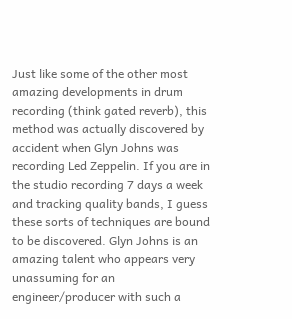Just like some of the other most amazing developments in drum recording (think gated reverb), this method was actually discovered by accident when Glyn Johns was recording Led Zeppelin. If you are in the studio recording 7 days a week and tracking quality bands, I guess these sorts of techniques are bound to be discovered. Glyn Johns is an amazing talent who appears very unassuming for an engineer/producer with such a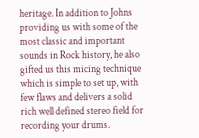heritage. In addition to Johns providing us with some of the most classic and important sounds in Rock history, he also gifted us this micing technique which is simple to set up, with few flaws and delivers a solid rich well defined stereo field for recording your drums.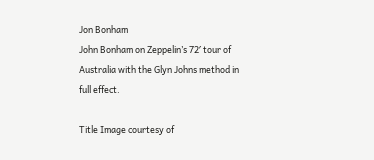Jon Bonham
John Bonham on Zeppelin’s 72′ tour of Australia with the Glyn Johns method in full effect.

Title Image courtesy of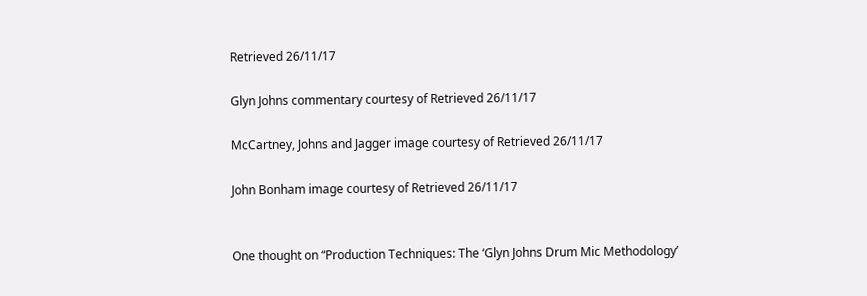Retrieved 26/11/17

Glyn Johns commentary courtesy of Retrieved 26/11/17

McCartney, Johns and Jagger image courtesy of Retrieved 26/11/17

John Bonham image courtesy of Retrieved 26/11/17


One thought on “Production Techniques: The ‘Glyn Johns Drum Mic Methodology’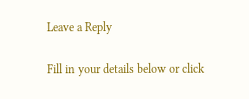Leave a Reply

Fill in your details below or click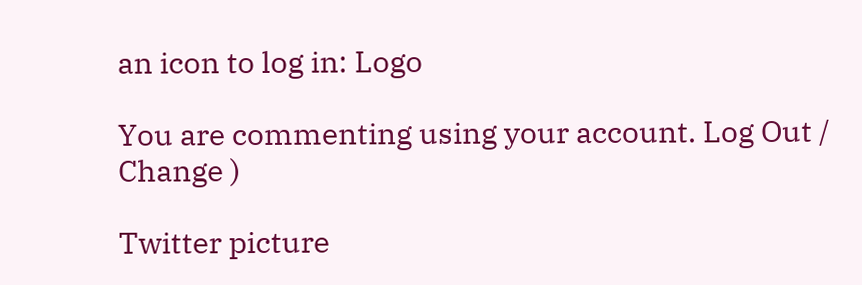an icon to log in: Logo

You are commenting using your account. Log Out /  Change )

Twitter picture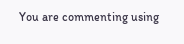You are commenting using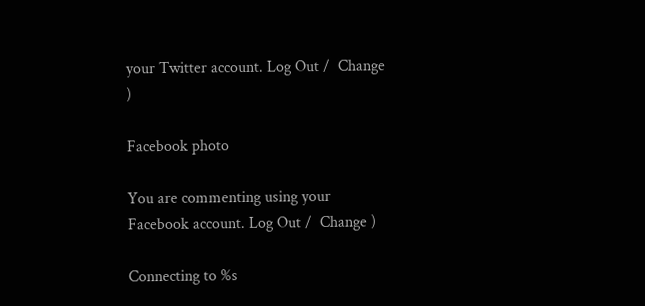your Twitter account. Log Out /  Change )

Facebook photo

You are commenting using your Facebook account. Log Out /  Change )

Connecting to %s